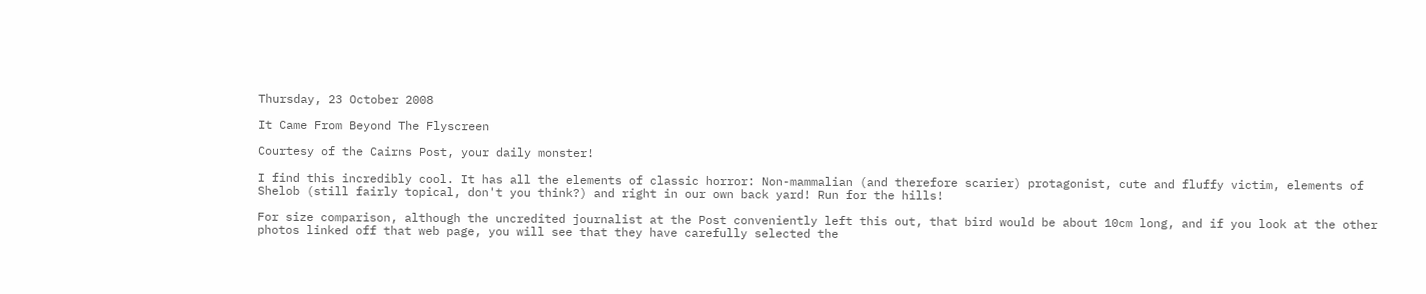Thursday, 23 October 2008

It Came From Beyond The Flyscreen

Courtesy of the Cairns Post, your daily monster!

I find this incredibly cool. It has all the elements of classic horror: Non-mammalian (and therefore scarier) protagonist, cute and fluffy victim, elements of Shelob (still fairly topical, don't you think?) and right in our own back yard! Run for the hills!

For size comparison, although the uncredited journalist at the Post conveniently left this out, that bird would be about 10cm long, and if you look at the other photos linked off that web page, you will see that they have carefully selected the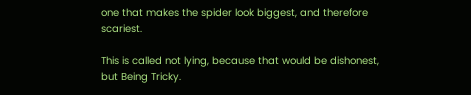one that makes the spider look biggest, and therefore scariest.

This is called not lying, because that would be dishonest, but Being Tricky.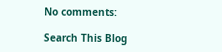No comments:

Search This Blog